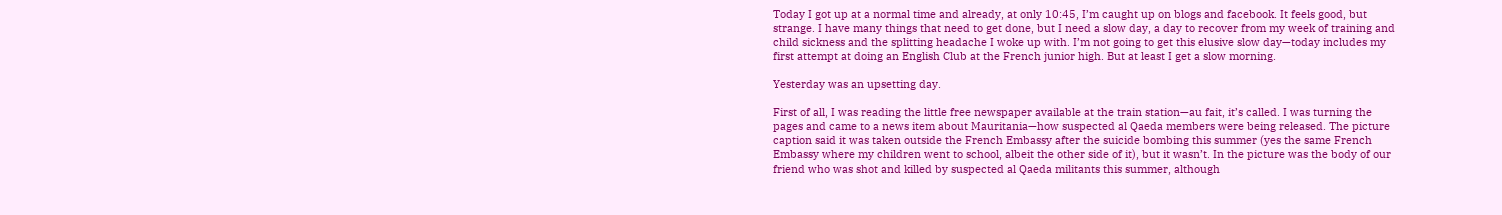Today I got up at a normal time and already, at only 10:45, I’m caught up on blogs and facebook. It feels good, but strange. I have many things that need to get done, but I need a slow day, a day to recover from my week of training and child sickness and the splitting headache I woke up with. I’m not going to get this elusive slow day—today includes my first attempt at doing an English Club at the French junior high. But at least I get a slow morning.

Yesterday was an upsetting day.

First of all, I was reading the little free newspaper available at the train station—au fait, it’s called. I was turning the pages and came to a news item about Mauritania—how suspected al Qaeda members were being released. The picture caption said it was taken outside the French Embassy after the suicide bombing this summer (yes the same French Embassy where my children went to school, albeit the other side of it), but it wasn’t. In the picture was the body of our friend who was shot and killed by suspected al Qaeda militants this summer, although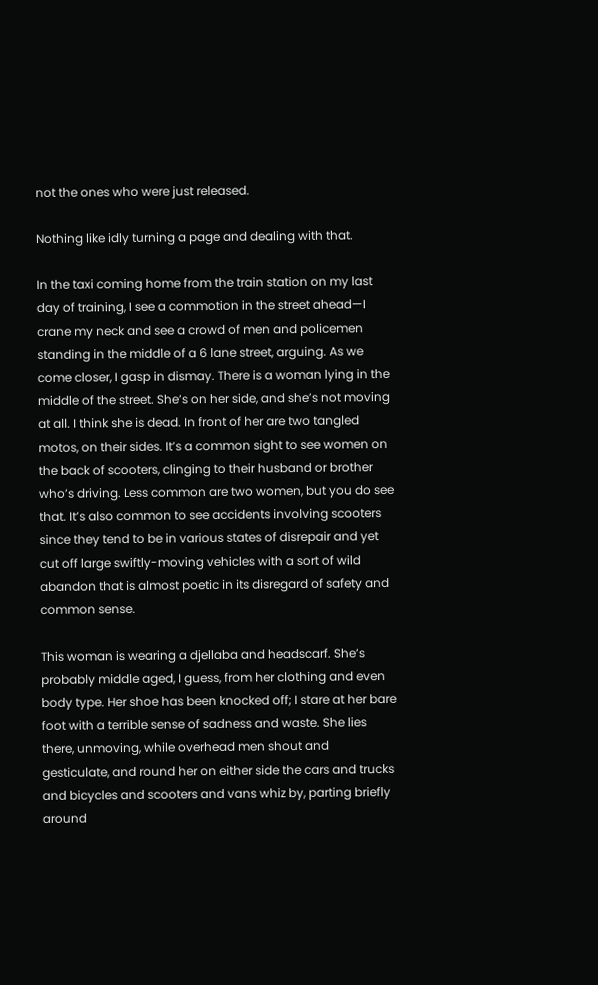not the ones who were just released.

Nothing like idly turning a page and dealing with that.

In the taxi coming home from the train station on my last day of training, I see a commotion in the street ahead—I crane my neck and see a crowd of men and policemen standing in the middle of a 6 lane street, arguing. As we come closer, I gasp in dismay. There is a woman lying in the middle of the street. She’s on her side, and she’s not moving at all. I think she is dead. In front of her are two tangled motos, on their sides. It’s a common sight to see women on the back of scooters, clinging to their husband or brother who’s driving. Less common are two women, but you do see that. It’s also common to see accidents involving scooters since they tend to be in various states of disrepair and yet cut off large swiftly-moving vehicles with a sort of wild abandon that is almost poetic in its disregard of safety and common sense.

This woman is wearing a djellaba and headscarf. She’s probably middle aged, I guess, from her clothing and even body type. Her shoe has been knocked off; I stare at her bare foot with a terrible sense of sadness and waste. She lies there, unmoving, while overhead men shout and gesticulate, and round her on either side the cars and trucks and bicycles and scooters and vans whiz by, parting briefly around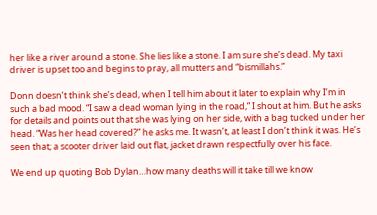her like a river around a stone. She lies like a stone. I am sure she’s dead. My taxi driver is upset too and begins to pray, all mutters and “bismillahs.”

Donn doesn’t think she’s dead, when I tell him about it later to explain why I’m in such a bad mood. “I saw a dead woman lying in the road,” I shout at him. But he asks for details and points out that she was lying on her side, with a bag tucked under her head. “Was her head covered?” he asks me. It wasn’t, at least I don’t think it was. He’s seen that; a scooter driver laid out flat, jacket drawn respectfully over his face.

We end up quoting Bob Dylan…how many deaths will it take till we know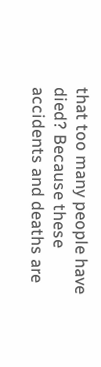that too many people have died? Because these accidents and deaths are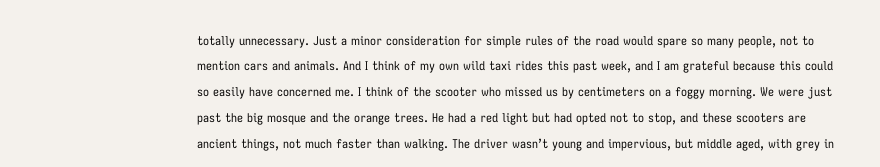totally unnecessary. Just a minor consideration for simple rules of the road would spare so many people, not to mention cars and animals. And I think of my own wild taxi rides this past week, and I am grateful because this could so easily have concerned me. I think of the scooter who missed us by centimeters on a foggy morning. We were just past the big mosque and the orange trees. He had a red light but had opted not to stop, and these scooters are ancient things, not much faster than walking. The driver wasn’t young and impervious, but middle aged, with grey in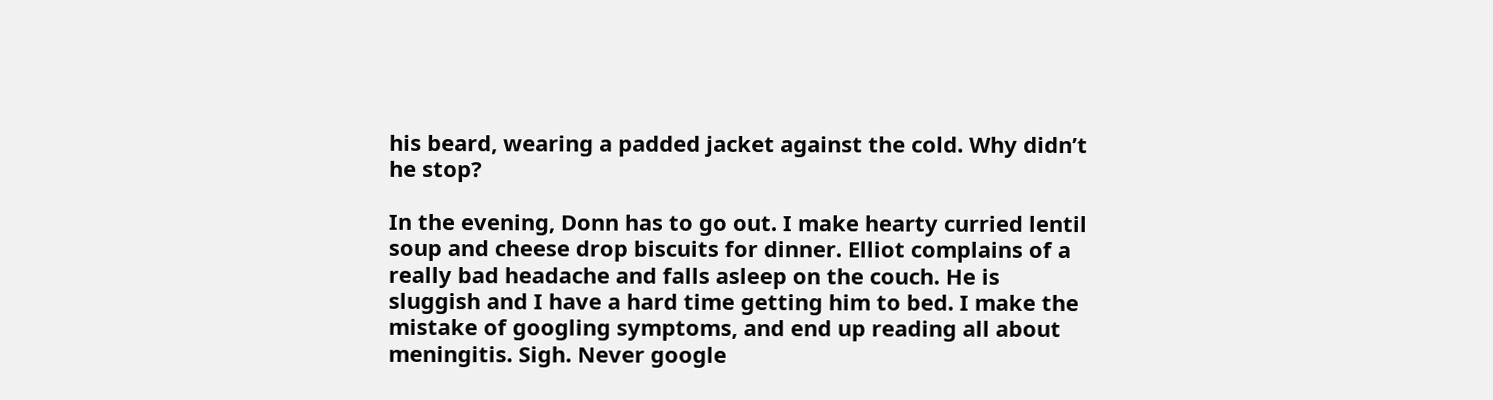his beard, wearing a padded jacket against the cold. Why didn’t he stop?

In the evening, Donn has to go out. I make hearty curried lentil soup and cheese drop biscuits for dinner. Elliot complains of a really bad headache and falls asleep on the couch. He is sluggish and I have a hard time getting him to bed. I make the mistake of googling symptoms, and end up reading all about meningitis. Sigh. Never google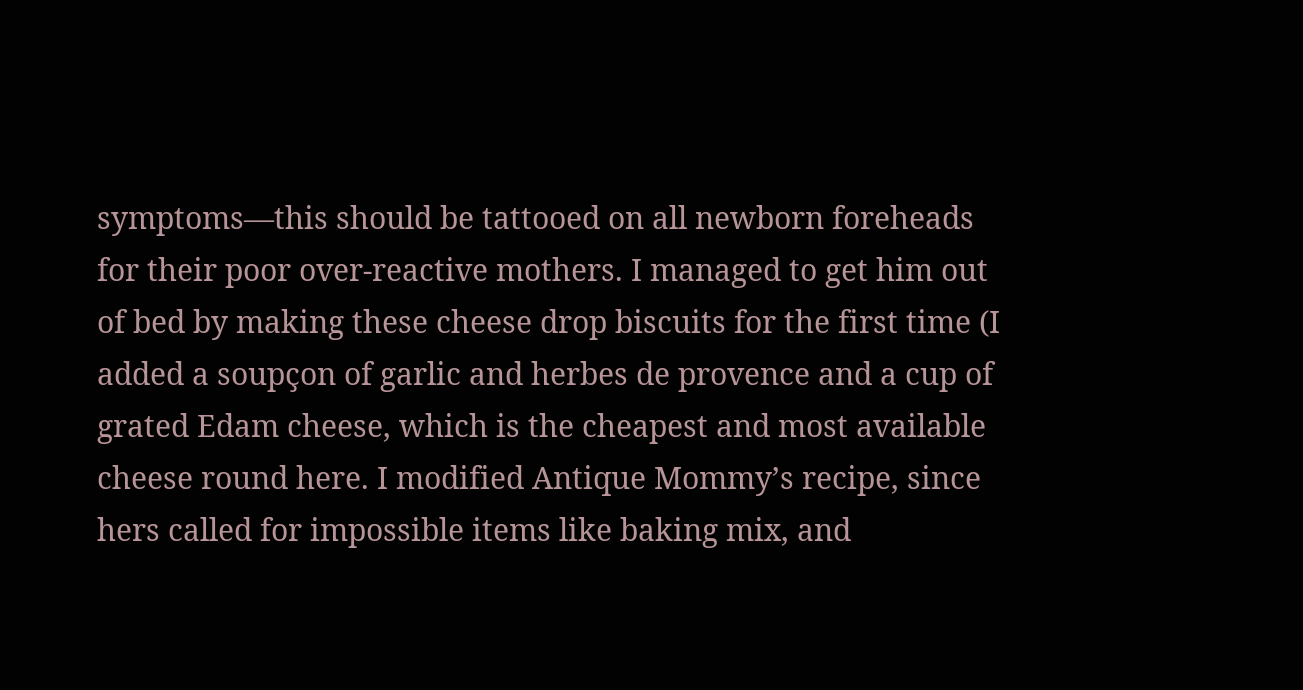symptoms—this should be tattooed on all newborn foreheads for their poor over-reactive mothers. I managed to get him out of bed by making these cheese drop biscuits for the first time (I added a soupçon of garlic and herbes de provence and a cup of grated Edam cheese, which is the cheapest and most available cheese round here. I modified Antique Mommy’s recipe, since hers called for impossible items like baking mix, and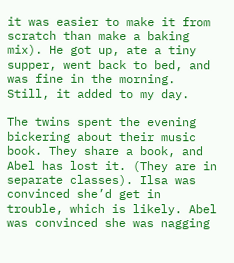it was easier to make it from scratch than make a baking mix). He got up, ate a tiny supper, went back to bed, and was fine in the morning. Still, it added to my day.

The twins spent the evening bickering about their music book. They share a book, and Abel has lost it. (They are in separate classes). Ilsa was convinced she’d get in trouble, which is likely. Abel was convinced she was nagging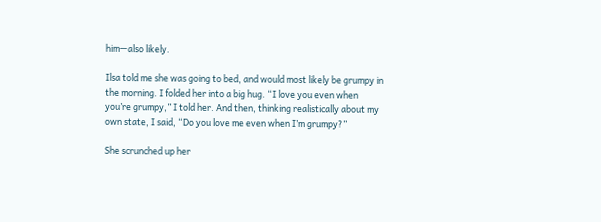him—also likely.

Ilsa told me she was going to bed, and would most likely be grumpy in the morning. I folded her into a big hug. “I love you even when you’re grumpy,” I told her. And then, thinking realistically about my own state, I said, “Do you love me even when I’m grumpy?”

She scrunched up her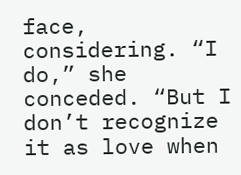face, considering. “I do,” she conceded. “But I don’t recognize it as love when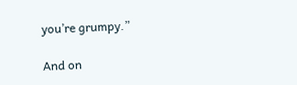you’re grumpy.”

And on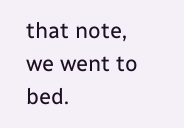that note, we went to bed.